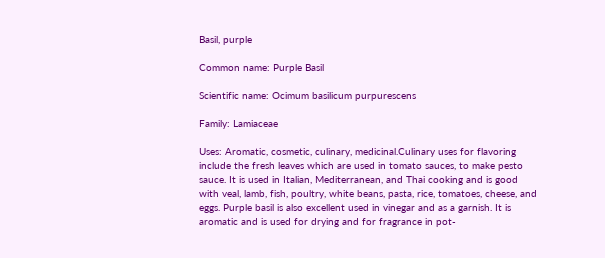Basil, purple

Common name: Purple Basil

Scientific name: Ocimum basilicum purpurescens

Family: Lamiaceae

Uses: Aromatic, cosmetic, culinary, medicinal.Culinary uses for flavoring include the fresh leaves which are used in tomato sauces, to make pesto sauce. It is used in Italian, Mediterranean, and Thai cooking and is good with veal, lamb, fish, poultry, white beans, pasta, rice, tomatoes, cheese, and eggs. Purple basil is also excellent used in vinegar and as a garnish. It is aromatic and is used for drying and for fragrance in pot-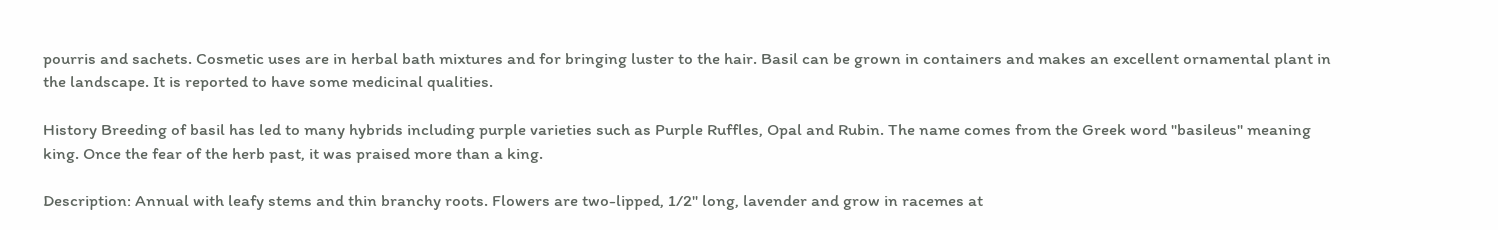pourris and sachets. Cosmetic uses are in herbal bath mixtures and for bringing luster to the hair. Basil can be grown in containers and makes an excellent ornamental plant in the landscape. It is reported to have some medicinal qualities.

History Breeding of basil has led to many hybrids including purple varieties such as Purple Ruffles, Opal and Rubin. The name comes from the Greek word "basileus" meaning king. Once the fear of the herb past, it was praised more than a king.

Description: Annual with leafy stems and thin branchy roots. Flowers are two-lipped, 1/2" long, lavender and grow in racemes at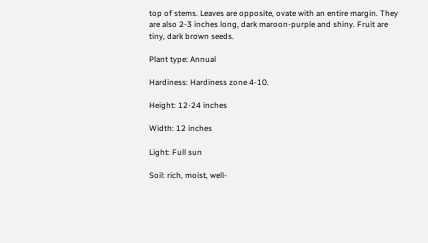top of stems. Leaves are opposite, ovate with an entire margin. They are also 2-3 inches long, dark maroon-purple and shiny. Fruit are tiny, dark brown seeds.

Plant type: Annual

Hardiness: Hardiness zone 4-10.

Height: 12-24 inches

Width: 12 inches

Light: Full sun

Soil: rich, moist, well-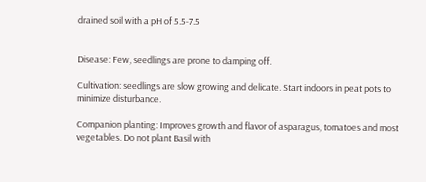drained soil with a pH of 5.5-7.5


Disease: Few, seedlings are prone to damping off.

Cultivation: seedlings are slow growing and delicate. Start indoors in peat pots to minimize disturbance.

Companion planting: Improves growth and flavor of asparagus, tomatoes and most vegetables. Do not plant Basil with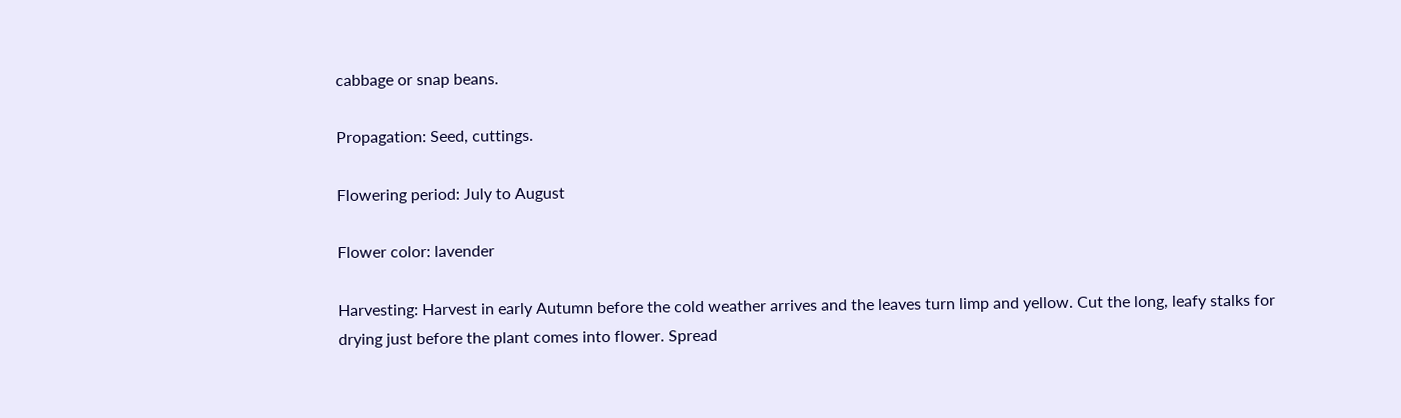cabbage or snap beans.

Propagation: Seed, cuttings.

Flowering period: July to August

Flower color: lavender

Harvesting: Harvest in early Autumn before the cold weather arrives and the leaves turn limp and yellow. Cut the long, leafy stalks for drying just before the plant comes into flower. Spread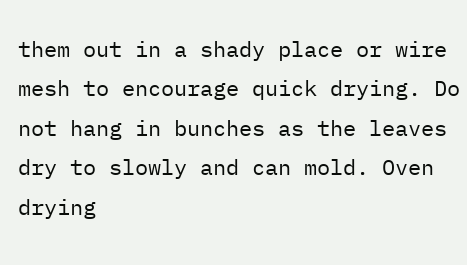them out in a shady place or wire mesh to encourage quick drying. Do not hang in bunches as the leaves dry to slowly and can mold. Oven drying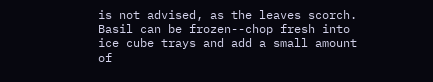is not advised, as the leaves scorch. Basil can be frozen--chop fresh into ice cube trays and add a small amount of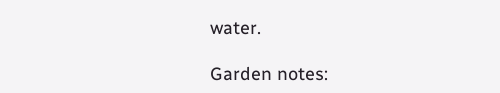water.

Garden notes: